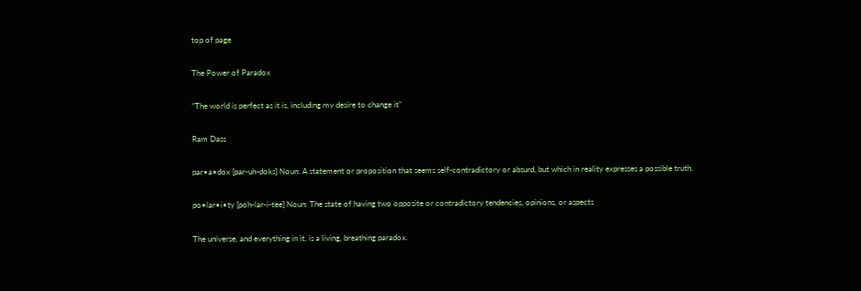top of page

The Power of Paradox

“The world is perfect as it is, including my desire to change it”

Ram Dass

par•a•dox [par-uh-doks] Noun: A statement or proposition that seems self-contradictory or absurd, but which in reality expresses a possible truth.

po•lar•i•ty [poh-lar-i-tee] Noun: The state of having two opposite or contradictory tendencies, opinions, or aspects

The universe, and everything in it, is a living, breathing paradox.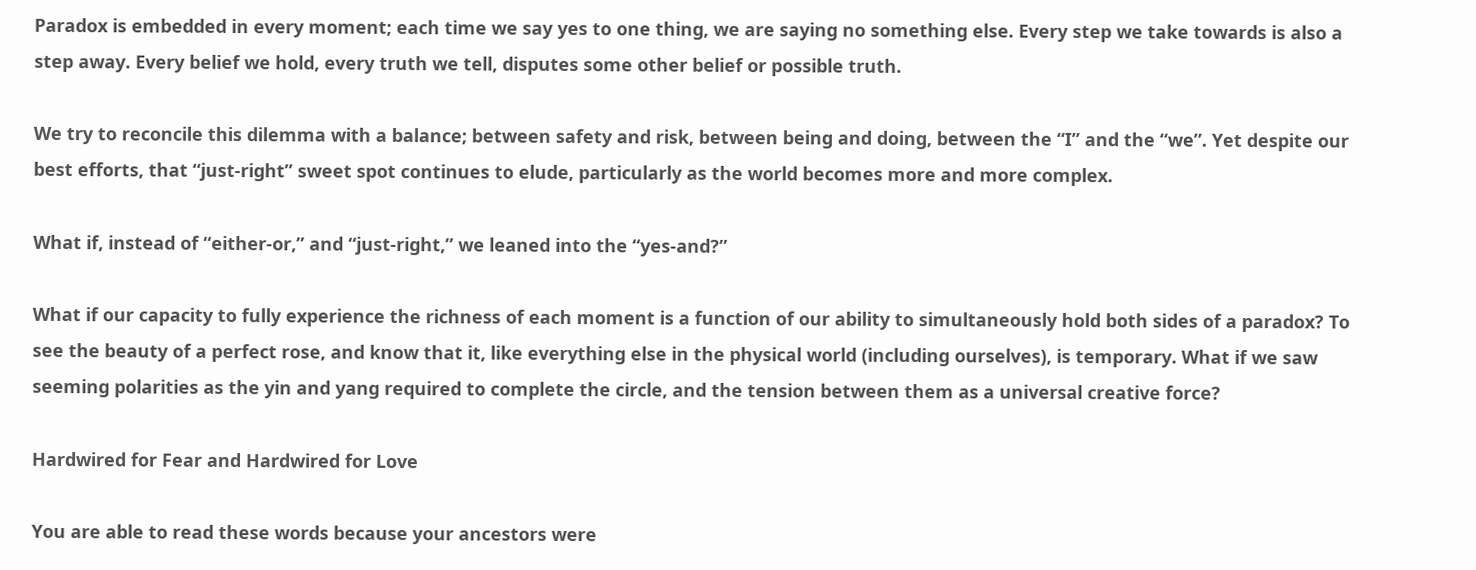Paradox is embedded in every moment; each time we say yes to one thing, we are saying no something else. Every step we take towards is also a step away. Every belief we hold, every truth we tell, disputes some other belief or possible truth.

We try to reconcile this dilemma with a balance; between safety and risk, between being and doing, between the “I” and the “we”. Yet despite our best efforts, that “just-right” sweet spot continues to elude, particularly as the world becomes more and more complex.

What if, instead of “either-or,” and “just-right,” we leaned into the “yes-and?”

What if our capacity to fully experience the richness of each moment is a function of our ability to simultaneously hold both sides of a paradox? To see the beauty of a perfect rose, and know that it, like everything else in the physical world (including ourselves), is temporary. What if we saw seeming polarities as the yin and yang required to complete the circle, and the tension between them as a universal creative force?

Hardwired for Fear and Hardwired for Love

You are able to read these words because your ancestors were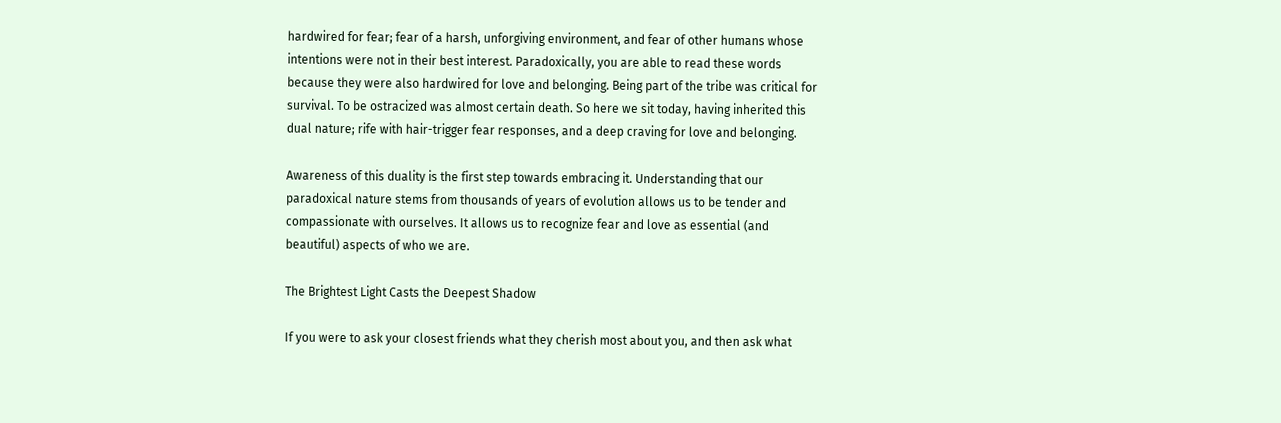hardwired for fear; fear of a harsh, unforgiving environment, and fear of other humans whose intentions were not in their best interest. Paradoxically, you are able to read these words because they were also hardwired for love and belonging. Being part of the tribe was critical for survival. To be ostracized was almost certain death. So here we sit today, having inherited this dual nature; rife with hair-trigger fear responses, and a deep craving for love and belonging.

Awareness of this duality is the first step towards embracing it. Understanding that our paradoxical nature stems from thousands of years of evolution allows us to be tender and compassionate with ourselves. It allows us to recognize fear and love as essential (and beautiful) aspects of who we are.

The Brightest Light Casts the Deepest Shadow

If you were to ask your closest friends what they cherish most about you, and then ask what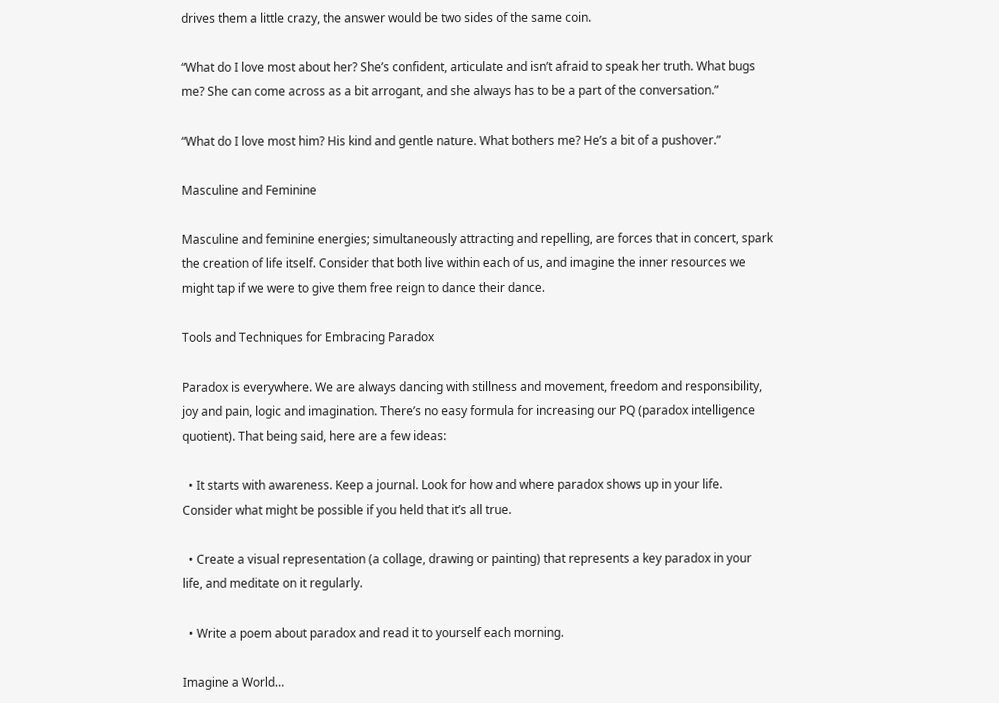drives them a little crazy, the answer would be two sides of the same coin.

“What do I love most about her? She’s confident, articulate and isn’t afraid to speak her truth. What bugs me? She can come across as a bit arrogant, and she always has to be a part of the conversation.”

“What do I love most him? His kind and gentle nature. What bothers me? He’s a bit of a pushover.”

Masculine and Feminine

Masculine and feminine energies; simultaneously attracting and repelling, are forces that in concert, spark the creation of life itself. Consider that both live within each of us, and imagine the inner resources we might tap if we were to give them free reign to dance their dance.

Tools and Techniques for Embracing Paradox

Paradox is everywhere. We are always dancing with stillness and movement, freedom and responsibility, joy and pain, logic and imagination. There’s no easy formula for increasing our PQ (paradox intelligence quotient). That being said, here are a few ideas:

  • It starts with awareness. Keep a journal. Look for how and where paradox shows up in your life. Consider what might be possible if you held that it’s all true.

  • Create a visual representation (a collage, drawing or painting) that represents a key paradox in your life, and meditate on it regularly.

  • Write a poem about paradox and read it to yourself each morning.

Imagine a World…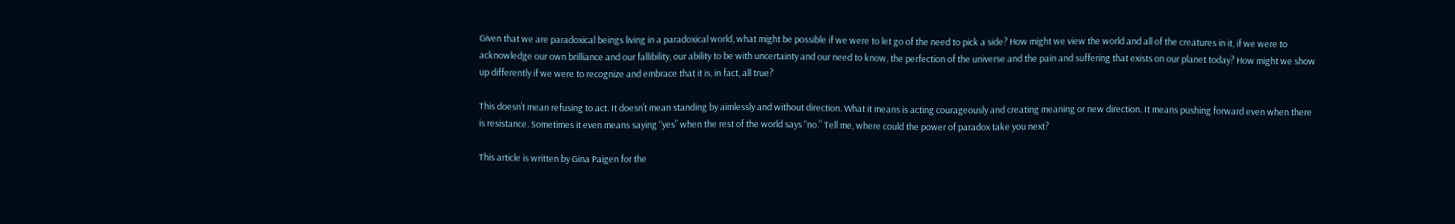Given that we are paradoxical beings living in a paradoxical world, what might be possible if we were to let go of the need to pick a side? How might we view the world and all of the creatures in it, if we were to acknowledge our own brilliance and our fallibility, our ability to be with uncertainty and our need to know, the perfection of the universe and the pain and suffering that exists on our planet today? How might we show up differently if we were to recognize and embrace that it is, in fact, all true?

This doesn’t mean refusing to act. It doesn’t mean standing by aimlessly and without direction. What it means is acting courageously and creating meaning or new direction. It means pushing forward even when there is resistance. Sometimes it even means saying “yes” when the rest of the world says “no.” Tell me, where could the power of paradox take you next?

This article is written by Gina Paigen for the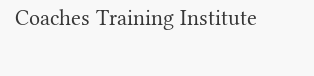Coaches Training Institute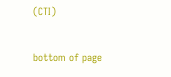(CTI)

bottom of page